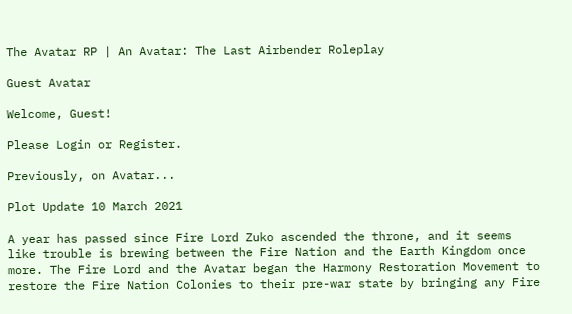The Avatar RP | An Avatar: The Last Airbender Roleplay

Guest Avatar

Welcome, Guest!

Please Login or Register.

Previously, on Avatar...

Plot Update 10 March 2021

A year has passed since Fire Lord Zuko ascended the throne, and it seems like trouble is brewing between the Fire Nation and the Earth Kingdom once more. The Fire Lord and the Avatar began the Harmony Restoration Movement to restore the Fire Nation Colonies to their pre-war state by bringing any Fire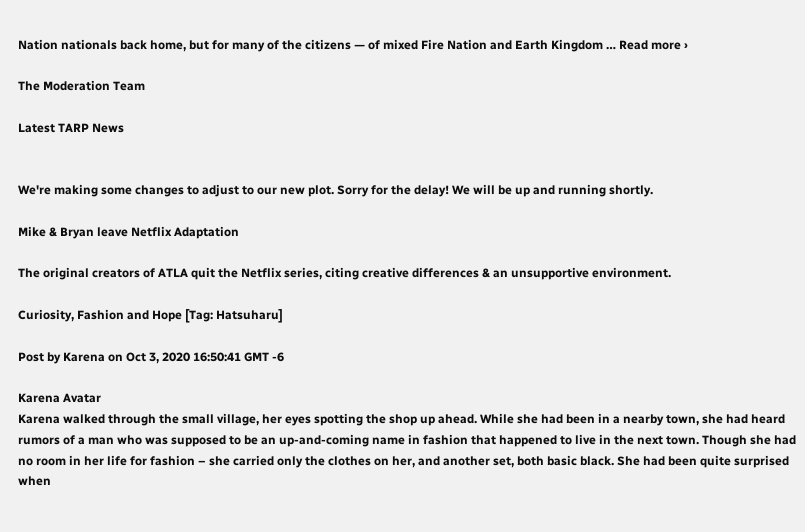Nation nationals back home, but for many of the citizens — of mixed Fire Nation and Earth Kingdom … Read more ›

The Moderation Team

Latest TARP News


We're making some changes to adjust to our new plot. Sorry for the delay! We will be up and running shortly.

Mike & Bryan leave Netflix Adaptation

The original creators of ATLA quit the Netflix series, citing creative differences & an unsupportive environment.

Curiosity, Fashion and Hope [Tag: Hatsuharu]

Post by Karena on Oct 3, 2020 16:50:41 GMT -6

Karena Avatar
Karena walked through the small village, her eyes spotting the shop up ahead. While she had been in a nearby town, she had heard rumors of a man who was supposed to be an up-and-coming name in fashion that happened to live in the next town. Though she had no room in her life for fashion – she carried only the clothes on her, and another set, both basic black. She had been quite surprised when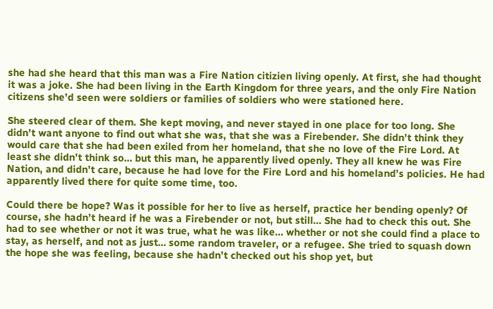she had she heard that this man was a Fire Nation citizien living openly. At first, she had thought it was a joke. She had been living in the Earth Kingdom for three years, and the only Fire Nation citizens she’d seen were soldiers or families of soldiers who were stationed here.

She steered clear of them. She kept moving, and never stayed in one place for too long. She didn’t want anyone to find out what she was, that she was a Firebender. She didn’t think they would care that she had been exiled from her homeland, that she no love of the Fire Lord. At least she didn’t think so… but this man, he apparently lived openly. They all knew he was Fire Nation, and didn’t care, because he had love for the Fire Lord and his homeland’s policies. He had apparently lived there for quite some time, too.

Could there be hope? Was it possible for her to live as herself, practice her bending openly? Of course, she hadn’t heard if he was a Firebender or not, but still… She had to check this out. She had to see whether or not it was true, what he was like… whether or not she could find a place to stay, as herself, and not as just… some random traveler, or a refugee. She tried to squash down the hope she was feeling, because she hadn’t checked out his shop yet, but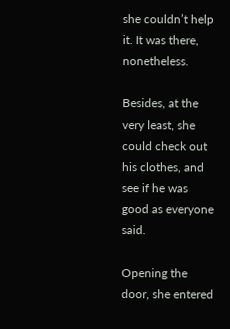she couldn’t help it. It was there, nonetheless.

Besides, at the very least, she could check out his clothes, and see if he was good as everyone said.

Opening the door, she entered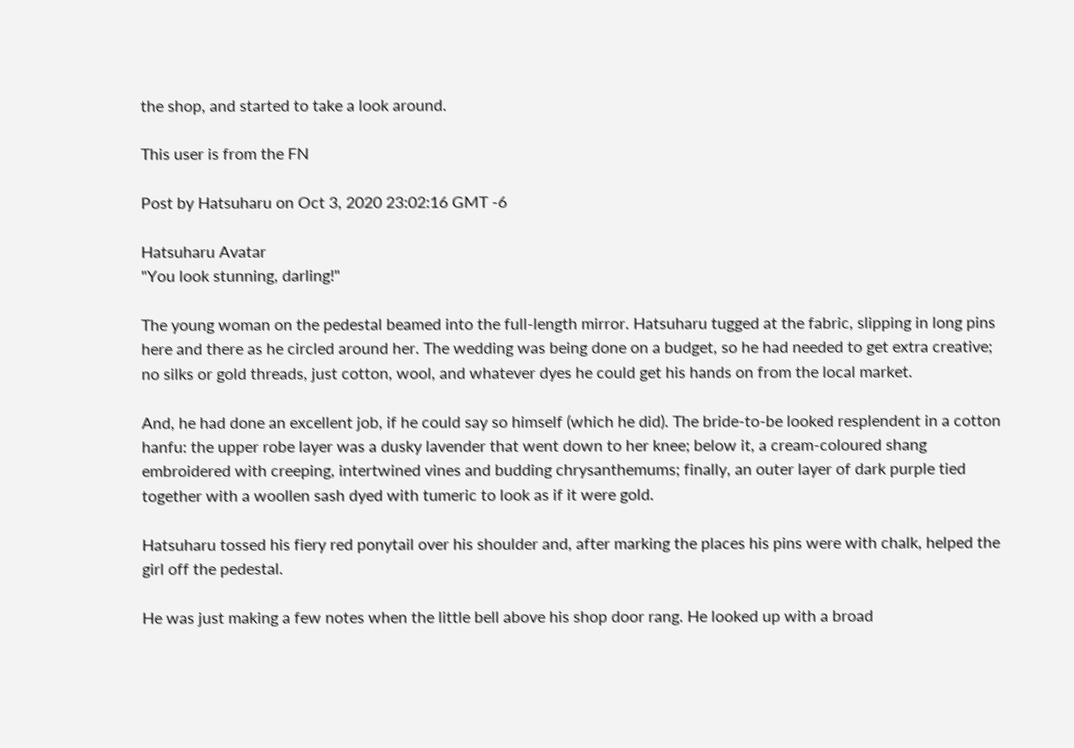the shop, and started to take a look around.

This user is from the FN

Post by Hatsuharu on Oct 3, 2020 23:02:16 GMT -6

Hatsuharu Avatar
"You look stunning, darling!"

The young woman on the pedestal beamed into the full-length mirror. Hatsuharu tugged at the fabric, slipping in long pins here and there as he circled around her. The wedding was being done on a budget, so he had needed to get extra creative; no silks or gold threads, just cotton, wool, and whatever dyes he could get his hands on from the local market.

And, he had done an excellent job, if he could say so himself (which he did). The bride-to-be looked resplendent in a cotton hanfu: the upper robe layer was a dusky lavender that went down to her knee; below it, a cream-coloured shang embroidered with creeping, intertwined vines and budding chrysanthemums; finally, an outer layer of dark purple tied together with a woollen sash dyed with tumeric to look as if it were gold.

Hatsuharu tossed his fiery red ponytail over his shoulder and, after marking the places his pins were with chalk, helped the girl off the pedestal.

He was just making a few notes when the little bell above his shop door rang. He looked up with a broad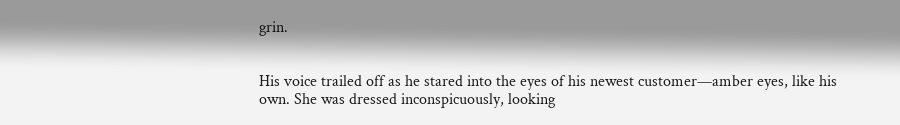grin.


His voice trailed off as he stared into the eyes of his newest customer—amber eyes, like his own. She was dressed inconspicuously, looking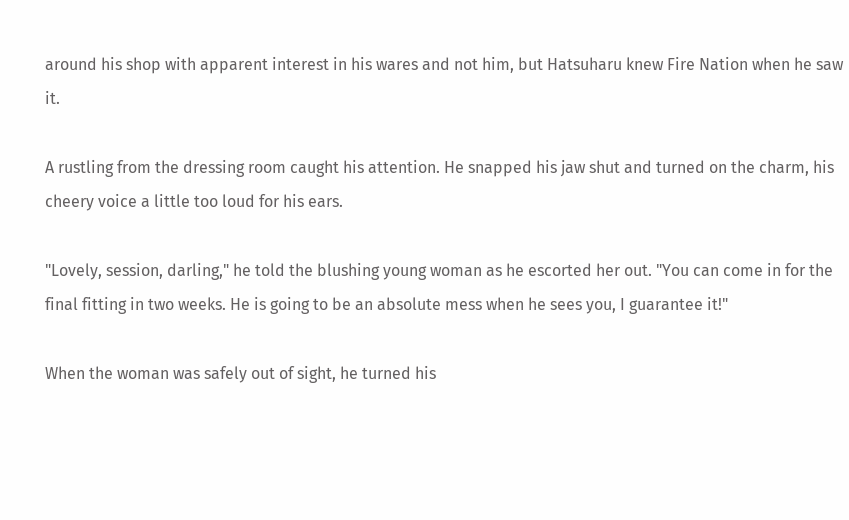around his shop with apparent interest in his wares and not him, but Hatsuharu knew Fire Nation when he saw it.

A rustling from the dressing room caught his attention. He snapped his jaw shut and turned on the charm, his cheery voice a little too loud for his ears.

"Lovely, session, darling," he told the blushing young woman as he escorted her out. "You can come in for the final fitting in two weeks. He is going to be an absolute mess when he sees you, I guarantee it!"

When the woman was safely out of sight, he turned his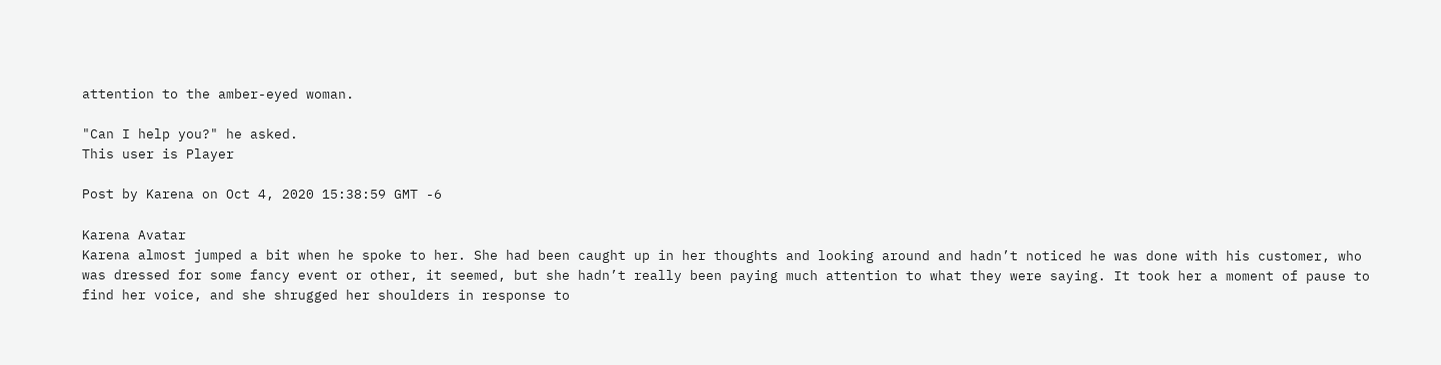attention to the amber-eyed woman.

"Can I help you?" he asked.
This user is Player

Post by Karena on Oct 4, 2020 15:38:59 GMT -6

Karena Avatar
Karena almost jumped a bit when he spoke to her. She had been caught up in her thoughts and looking around and hadn’t noticed he was done with his customer, who was dressed for some fancy event or other, it seemed, but she hadn’t really been paying much attention to what they were saying. It took her a moment of pause to find her voice, and she shrugged her shoulders in response to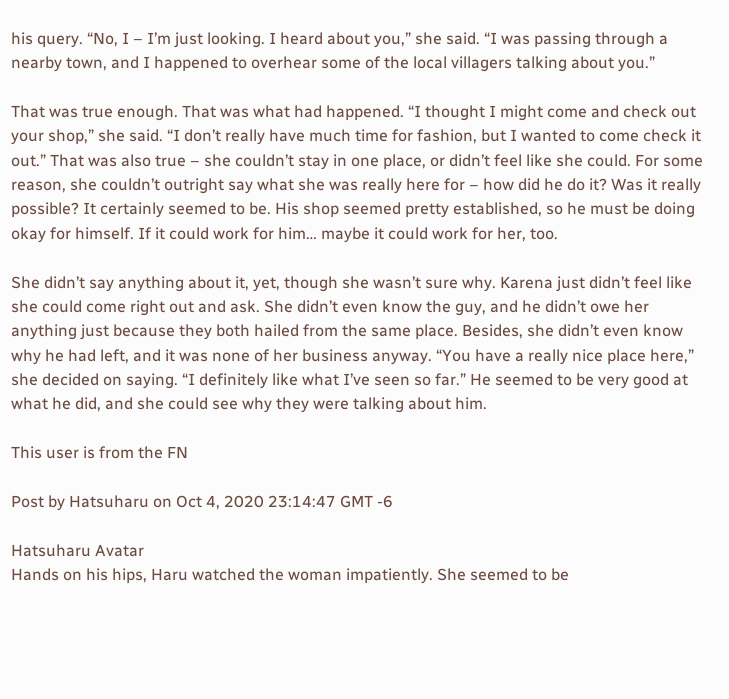his query. “No, I – I’m just looking. I heard about you,” she said. “I was passing through a nearby town, and I happened to overhear some of the local villagers talking about you.”

That was true enough. That was what had happened. “I thought I might come and check out your shop,” she said. “I don’t really have much time for fashion, but I wanted to come check it out.” That was also true – she couldn’t stay in one place, or didn’t feel like she could. For some reason, she couldn’t outright say what she was really here for – how did he do it? Was it really possible? It certainly seemed to be. His shop seemed pretty established, so he must be doing okay for himself. If it could work for him… maybe it could work for her, too.

She didn’t say anything about it, yet, though she wasn’t sure why. Karena just didn’t feel like she could come right out and ask. She didn’t even know the guy, and he didn’t owe her anything just because they both hailed from the same place. Besides, she didn’t even know why he had left, and it was none of her business anyway. “You have a really nice place here,” she decided on saying. “I definitely like what I’ve seen so far.” He seemed to be very good at what he did, and she could see why they were talking about him.

This user is from the FN

Post by Hatsuharu on Oct 4, 2020 23:14:47 GMT -6

Hatsuharu Avatar
Hands on his hips, Haru watched the woman impatiently. She seemed to be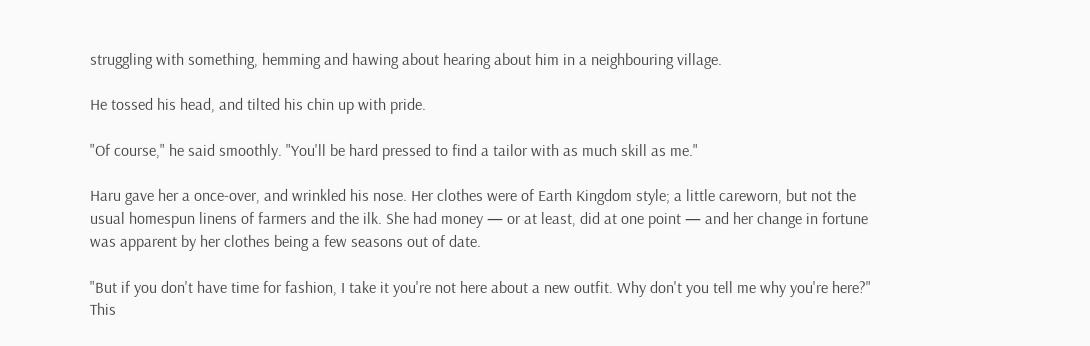struggling with something, hemming and hawing about hearing about him in a neighbouring village.

He tossed his head, and tilted his chin up with pride.

"Of course," he said smoothly. "You'll be hard pressed to find a tailor with as much skill as me."

Haru gave her a once-over, and wrinkled his nose. Her clothes were of Earth Kingdom style; a little careworn, but not the usual homespun linens of farmers and the ilk. She had money — or at least, did at one point — and her change in fortune was apparent by her clothes being a few seasons out of date.

"But if you don't have time for fashion, I take it you're not here about a new outfit. Why don't you tell me why you're here?"
This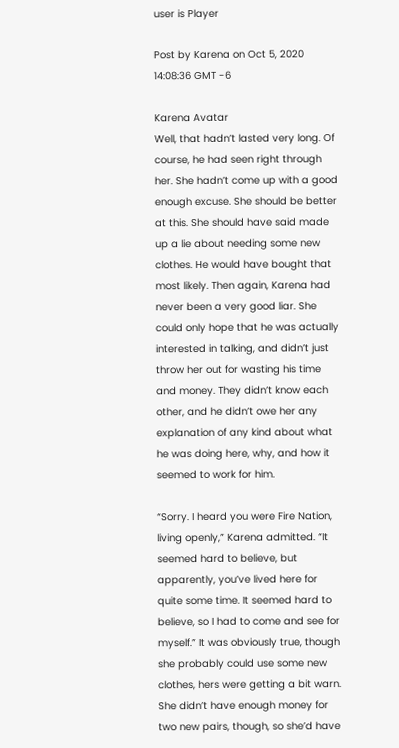user is Player

Post by Karena on Oct 5, 2020 14:08:36 GMT -6

Karena Avatar
Well, that hadn’t lasted very long. Of course, he had seen right through her. She hadn’t come up with a good enough excuse. She should be better at this. She should have said made up a lie about needing some new clothes. He would have bought that most likely. Then again, Karena had never been a very good liar. She could only hope that he was actually interested in talking, and didn’t just throw her out for wasting his time and money. They didn’t know each other, and he didn’t owe her any explanation of any kind about what he was doing here, why, and how it seemed to work for him.

“Sorry. I heard you were Fire Nation, living openly,” Karena admitted. “It seemed hard to believe, but apparently, you’ve lived here for quite some time. It seemed hard to believe, so I had to come and see for myself.” It was obviously true, though she probably could use some new clothes, hers were getting a bit warn. She didn’t have enough money for two new pairs, though, so she’d have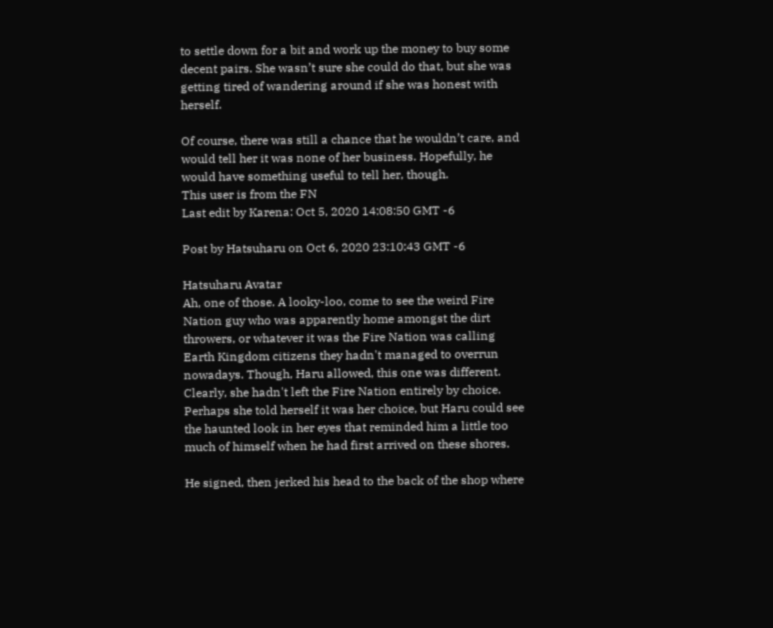to settle down for a bit and work up the money to buy some decent pairs. She wasn’t sure she could do that, but she was getting tired of wandering around if she was honest with herself.

Of course, there was still a chance that he wouldn’t care, and would tell her it was none of her business. Hopefully, he would have something useful to tell her, though.
This user is from the FN
Last edit by Karena: Oct 5, 2020 14:08:50 GMT -6

Post by Hatsuharu on Oct 6, 2020 23:10:43 GMT -6

Hatsuharu Avatar
Ah, one of those. A looky-loo, come to see the weird Fire Nation guy who was apparently home amongst the dirt throwers, or whatever it was the Fire Nation was calling Earth Kingdom citizens they hadn't managed to overrun nowadays. Though, Haru allowed, this one was different. Clearly, she hadn't left the Fire Nation entirely by choice. Perhaps she told herself it was her choice, but Haru could see the haunted look in her eyes that reminded him a little too much of himself when he had first arrived on these shores.

He signed, then jerked his head to the back of the shop where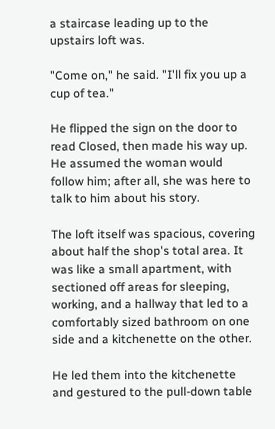a staircase leading up to the upstairs loft was.

"Come on," he said. "I'll fix you up a cup of tea."

He flipped the sign on the door to read Closed, then made his way up. He assumed the woman would follow him; after all, she was here to talk to him about his story.

The loft itself was spacious, covering about half the shop's total area. It was like a small apartment, with sectioned off areas for sleeping, working, and a hallway that led to a comfortably sized bathroom on one side and a kitchenette on the other.

He led them into the kitchenette and gestured to the pull-down table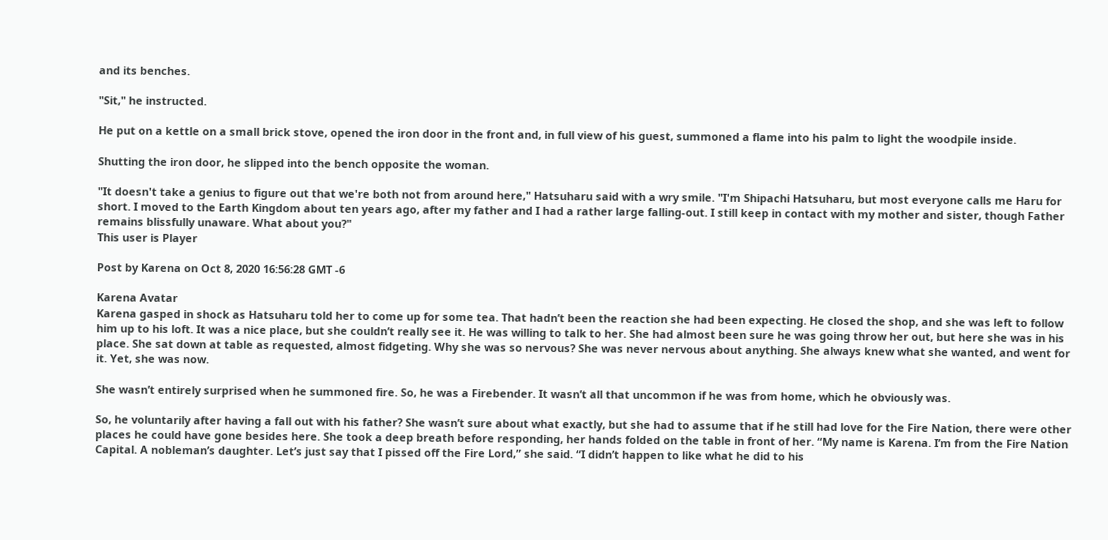and its benches.

"Sit," he instructed.

He put on a kettle on a small brick stove, opened the iron door in the front and, in full view of his guest, summoned a flame into his palm to light the woodpile inside.

Shutting the iron door, he slipped into the bench opposite the woman.

"It doesn't take a genius to figure out that we're both not from around here," Hatsuharu said with a wry smile. "I'm Shipachi Hatsuharu, but most everyone calls me Haru for short. I moved to the Earth Kingdom about ten years ago, after my father and I had a rather large falling-out. I still keep in contact with my mother and sister, though Father remains blissfully unaware. What about you?"
This user is Player

Post by Karena on Oct 8, 2020 16:56:28 GMT -6

Karena Avatar
Karena gasped in shock as Hatsuharu told her to come up for some tea. That hadn’t been the reaction she had been expecting. He closed the shop, and she was left to follow him up to his loft. It was a nice place, but she couldn’t really see it. He was willing to talk to her. She had almost been sure he was going throw her out, but here she was in his place. She sat down at table as requested, almost fidgeting. Why she was so nervous? She was never nervous about anything. She always knew what she wanted, and went for it. Yet, she was now.

She wasn’t entirely surprised when he summoned fire. So, he was a Firebender. It wasn’t all that uncommon if he was from home, which he obviously was.

So, he voluntarily after having a fall out with his father? She wasn’t sure about what exactly, but she had to assume that if he still had love for the Fire Nation, there were other places he could have gone besides here. She took a deep breath before responding, her hands folded on the table in front of her. “My name is Karena. I’m from the Fire Nation Capital. A nobleman’s daughter. Let’s just say that I pissed off the Fire Lord,” she said. “I didn’t happen to like what he did to his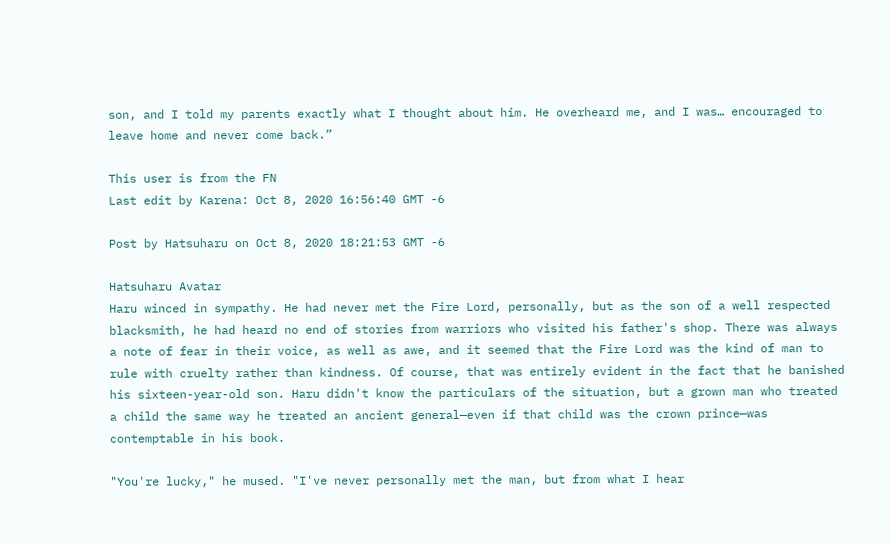son, and I told my parents exactly what I thought about him. He overheard me, and I was… encouraged to leave home and never come back.”

This user is from the FN
Last edit by Karena: Oct 8, 2020 16:56:40 GMT -6

Post by Hatsuharu on Oct 8, 2020 18:21:53 GMT -6

Hatsuharu Avatar
Haru winced in sympathy. He had never met the Fire Lord, personally, but as the son of a well respected blacksmith, he had heard no end of stories from warriors who visited his father's shop. There was always a note of fear in their voice, as well as awe, and it seemed that the Fire Lord was the kind of man to rule with cruelty rather than kindness. Of course, that was entirely evident in the fact that he banished his sixteen-year-old son. Haru didn't know the particulars of the situation, but a grown man who treated a child the same way he treated an ancient general—even if that child was the crown prince—was contemptable in his book.

"You're lucky," he mused. "I've never personally met the man, but from what I hear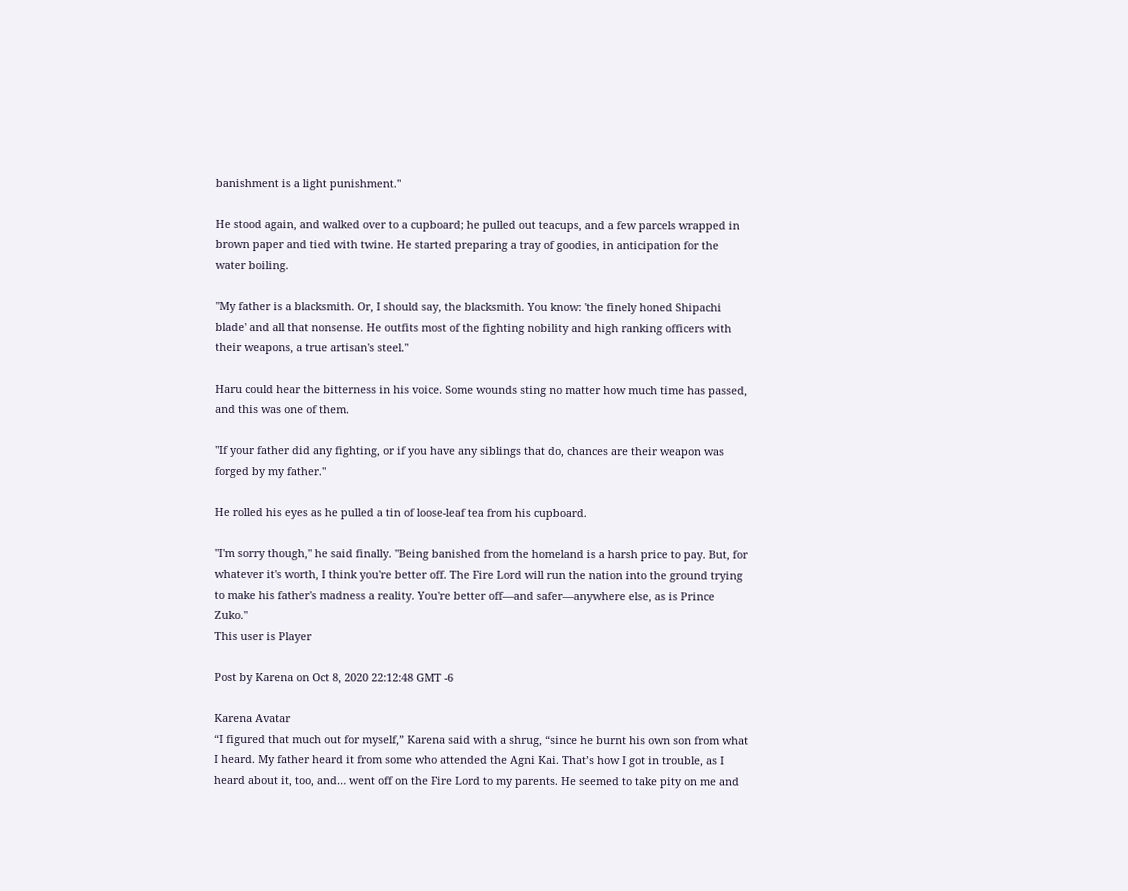banishment is a light punishment."

He stood again, and walked over to a cupboard; he pulled out teacups, and a few parcels wrapped in brown paper and tied with twine. He started preparing a tray of goodies, in anticipation for the water boiling.

"My father is a blacksmith. Or, I should say, the blacksmith. You know: 'the finely honed Shipachi blade' and all that nonsense. He outfits most of the fighting nobility and high ranking officers with their weapons, a true artisan's steel."

Haru could hear the bitterness in his voice. Some wounds sting no matter how much time has passed, and this was one of them.

"If your father did any fighting, or if you have any siblings that do, chances are their weapon was forged by my father."

He rolled his eyes as he pulled a tin of loose-leaf tea from his cupboard.

"I'm sorry though," he said finally. "Being banished from the homeland is a harsh price to pay. But, for whatever it's worth, I think you're better off. The Fire Lord will run the nation into the ground trying to make his father's madness a reality. You're better off—and safer—anywhere else, as is Prince Zuko."
This user is Player

Post by Karena on Oct 8, 2020 22:12:48 GMT -6

Karena Avatar
“I figured that much out for myself,” Karena said with a shrug, “since he burnt his own son from what I heard. My father heard it from some who attended the Agni Kai. That’s how I got in trouble, as I heard about it, too, and… went off on the Fire Lord to my parents. He seemed to take pity on me and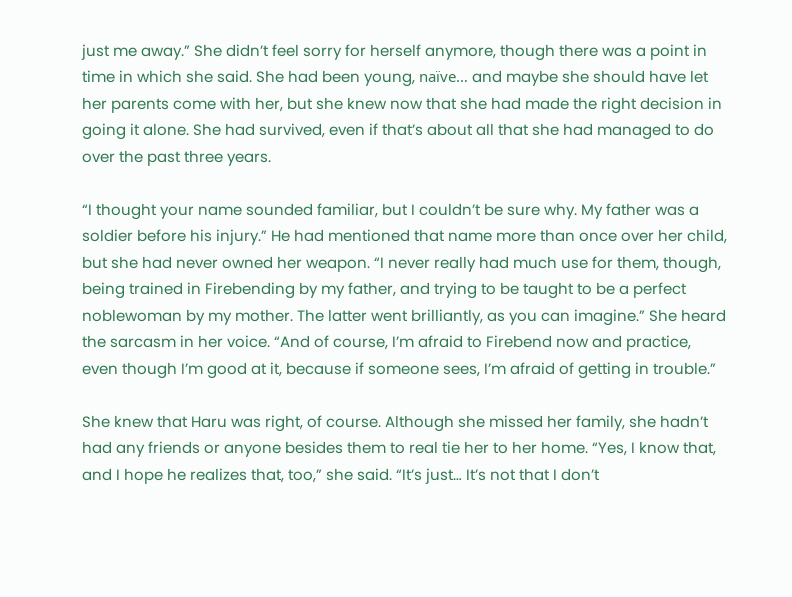just me away.” She didn’t feel sorry for herself anymore, though there was a point in time in which she said. She had been young, naïve… and maybe she should have let her parents come with her, but she knew now that she had made the right decision in going it alone. She had survived, even if that’s about all that she had managed to do over the past three years.

“I thought your name sounded familiar, but I couldn’t be sure why. My father was a soldier before his injury.” He had mentioned that name more than once over her child, but she had never owned her weapon. “I never really had much use for them, though, being trained in Firebending by my father, and trying to be taught to be a perfect noblewoman by my mother. The latter went brilliantly, as you can imagine.” She heard the sarcasm in her voice. “And of course, I’m afraid to Firebend now and practice, even though I’m good at it, because if someone sees, I’m afraid of getting in trouble.”

She knew that Haru was right, of course. Although she missed her family, she hadn’t had any friends or anyone besides them to real tie her to her home. “Yes, I know that, and I hope he realizes that, too,” she said. “It’s just… It’s not that I don’t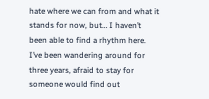hate where we can from and what it stands for now, but… I haven’t been able to find a rhythm here. I’ve been wandering around for three years, afraid to stay for someone would find out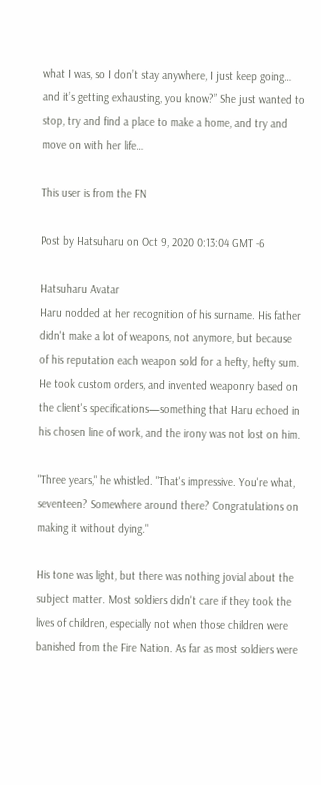what I was, so I don’t stay anywhere, I just keep going… and it’s getting exhausting, you know?” She just wanted to stop, try and find a place to make a home, and try and move on with her life…

This user is from the FN

Post by Hatsuharu on Oct 9, 2020 0:13:04 GMT -6

Hatsuharu Avatar
Haru nodded at her recognition of his surname. His father didn't make a lot of weapons, not anymore, but because of his reputation each weapon sold for a hefty, hefty sum. He took custom orders, and invented weaponry based on the client's specifications—something that Haru echoed in his chosen line of work, and the irony was not lost on him.

"Three years," he whistled. "That's impressive. You're what, seventeen? Somewhere around there? Congratulations on making it without dying."

His tone was light, but there was nothing jovial about the subject matter. Most soldiers didn't care if they took the lives of children, especially not when those children were banished from the Fire Nation. As far as most soldiers were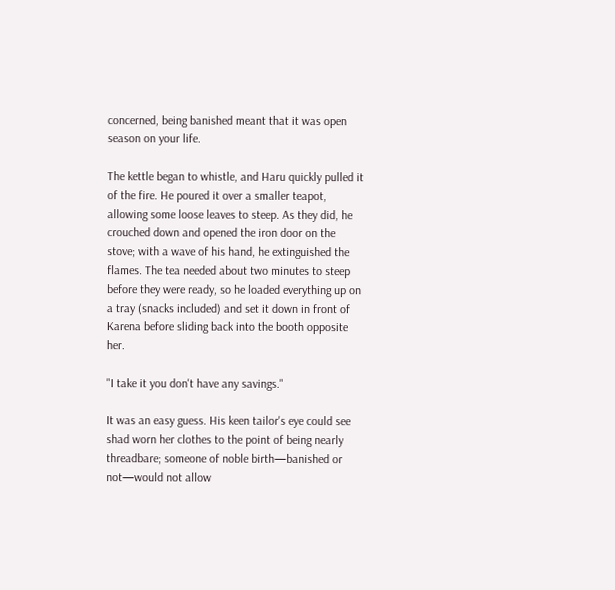concerned, being banished meant that it was open season on your life.

The kettle began to whistle, and Haru quickly pulled it of the fire. He poured it over a smaller teapot, allowing some loose leaves to steep. As they did, he crouched down and opened the iron door on the stove; with a wave of his hand, he extinguished the flames. The tea needed about two minutes to steep before they were ready, so he loaded everything up on a tray (snacks included) and set it down in front of Karena before sliding back into the booth opposite her.

"I take it you don't have any savings."

It was an easy guess. His keen tailor's eye could see shad worn her clothes to the point of being nearly threadbare; someone of noble birth—banished or not—would not allow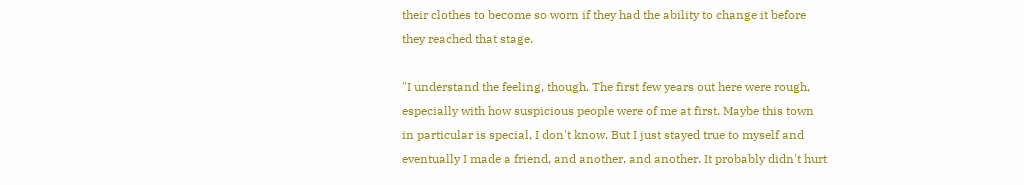their clothes to become so worn if they had the ability to change it before they reached that stage.

"I understand the feeling, though. The first few years out here were rough, especially with how suspicious people were of me at first. Maybe this town in particular is special, I don't know. But I just stayed true to myself and eventually I made a friend, and another, and another. It probably didn't hurt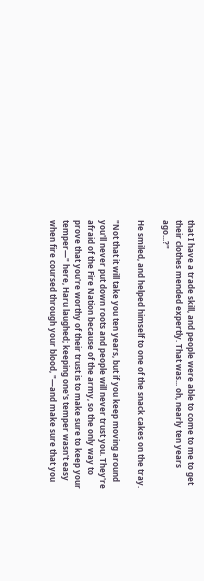that I have a trade skill, and people were able to come to me to get their clothes mended expertly. That was... oh, nearly ten years ago...?"

He smiled, and helped himself to one of the snack cakes on the tray.

"Not that it will take you ten years, but if you keep moving around you'll never put down roots and people will never trust you. They're afraid of the Fire Nation because of the army, so the only way to prove that you're worthy of their trust is to make sure to keep your temper—" here, Haru laughed; keeping one's temper wasn't easy when fire coursed through your blood, "—and make sure that you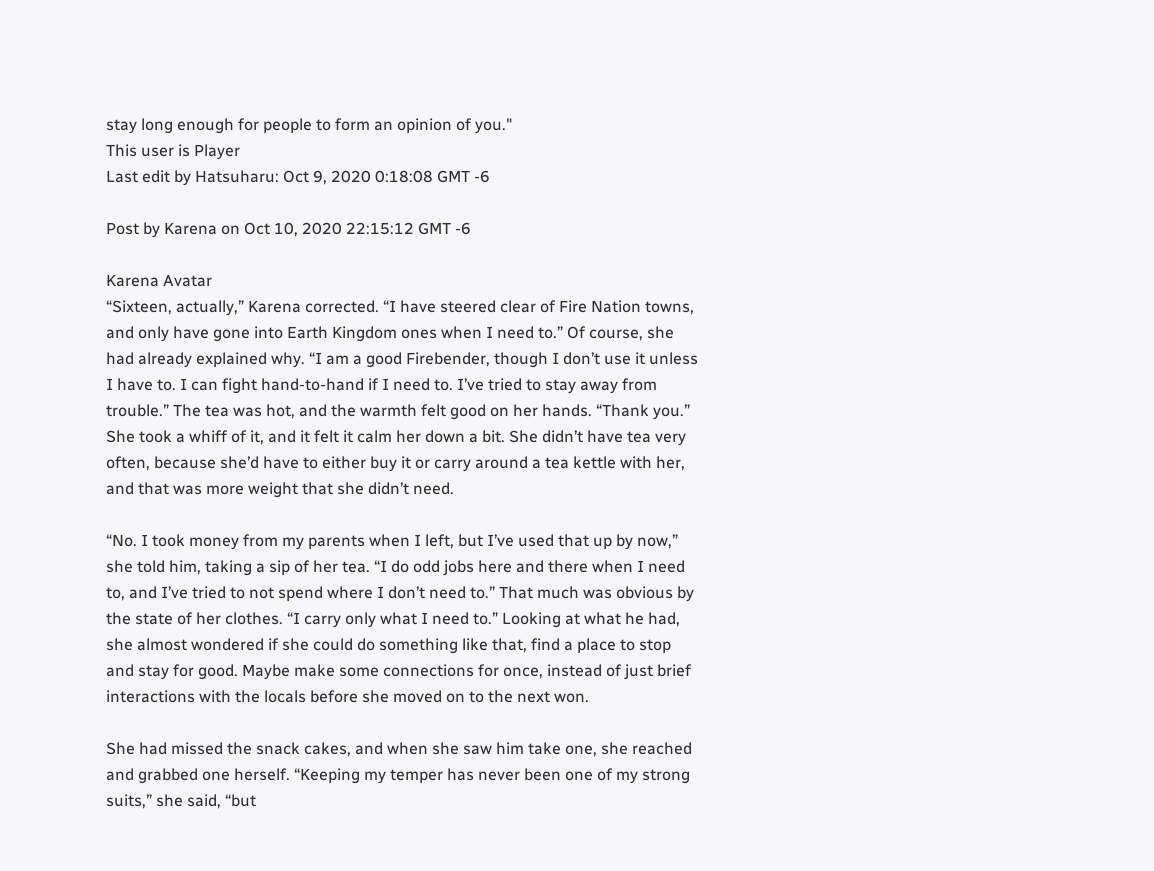stay long enough for people to form an opinion of you."
This user is Player
Last edit by Hatsuharu: Oct 9, 2020 0:18:08 GMT -6

Post by Karena on Oct 10, 2020 22:15:12 GMT -6

Karena Avatar
“Sixteen, actually,” Karena corrected. “I have steered clear of Fire Nation towns, and only have gone into Earth Kingdom ones when I need to.” Of course, she had already explained why. “I am a good Firebender, though I don’t use it unless I have to. I can fight hand-to-hand if I need to. I’ve tried to stay away from trouble.” The tea was hot, and the warmth felt good on her hands. “Thank you.” She took a whiff of it, and it felt it calm her down a bit. She didn’t have tea very often, because she’d have to either buy it or carry around a tea kettle with her, and that was more weight that she didn’t need.

“No. I took money from my parents when I left, but I’ve used that up by now,” she told him, taking a sip of her tea. “I do odd jobs here and there when I need to, and I’ve tried to not spend where I don’t need to.” That much was obvious by the state of her clothes. “I carry only what I need to.” Looking at what he had, she almost wondered if she could do something like that, find a place to stop and stay for good. Maybe make some connections for once, instead of just brief interactions with the locals before she moved on to the next won.

She had missed the snack cakes, and when she saw him take one, she reached and grabbed one herself. “Keeping my temper has never been one of my strong suits,” she said, “but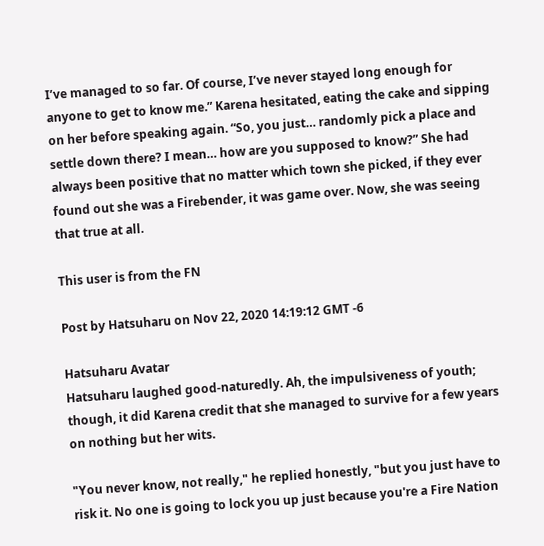I’ve managed to so far. Of course, I’ve never stayed long enough for anyone to get to know me.” Karena hesitated, eating the cake and sipping on her before speaking again. “So, you just… randomly pick a place and settle down there? I mean… how are you supposed to know?” She had always been positive that no matter which town she picked, if they ever found out she was a Firebender, it was game over. Now, she was seeing that true at all.

This user is from the FN

Post by Hatsuharu on Nov 22, 2020 14:19:12 GMT -6

Hatsuharu Avatar
Hatsuharu laughed good-naturedly. Ah, the impulsiveness of youth; though, it did Karena credit that she managed to survive for a few years on nothing but her wits.

"You never know, not really," he replied honestly, "but you just have to risk it. No one is going to lock you up just because you're a Fire Nation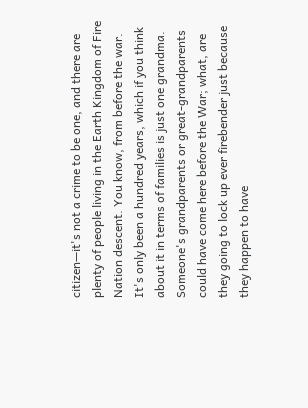citizen—it's not a crime to be one, and there are plenty of people living in the Earth Kingdom of Fire Nation descent. You know, from before the war. It's only been a hundred years, which if you think about it in terms of families is just one grandma. Someone's grandparents or great-grandparents could have come here before the War; what, are they going to lock up ever firebender just because they happen to have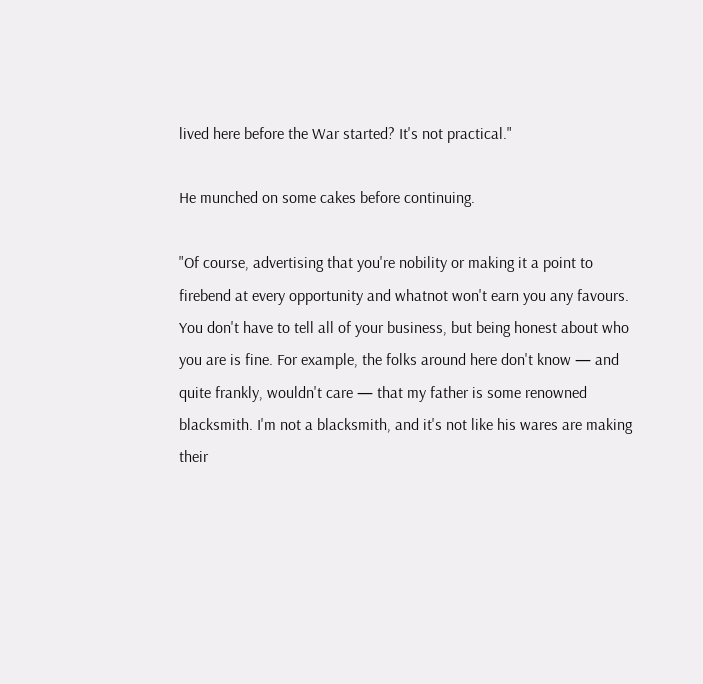lived here before the War started? It's not practical."

He munched on some cakes before continuing.

"Of course, advertising that you're nobility or making it a point to firebend at every opportunity and whatnot won't earn you any favours. You don't have to tell all of your business, but being honest about who you are is fine. For example, the folks around here don't know — and quite frankly, wouldn't care — that my father is some renowned blacksmith. I'm not a blacksmith, and it's not like his wares are making their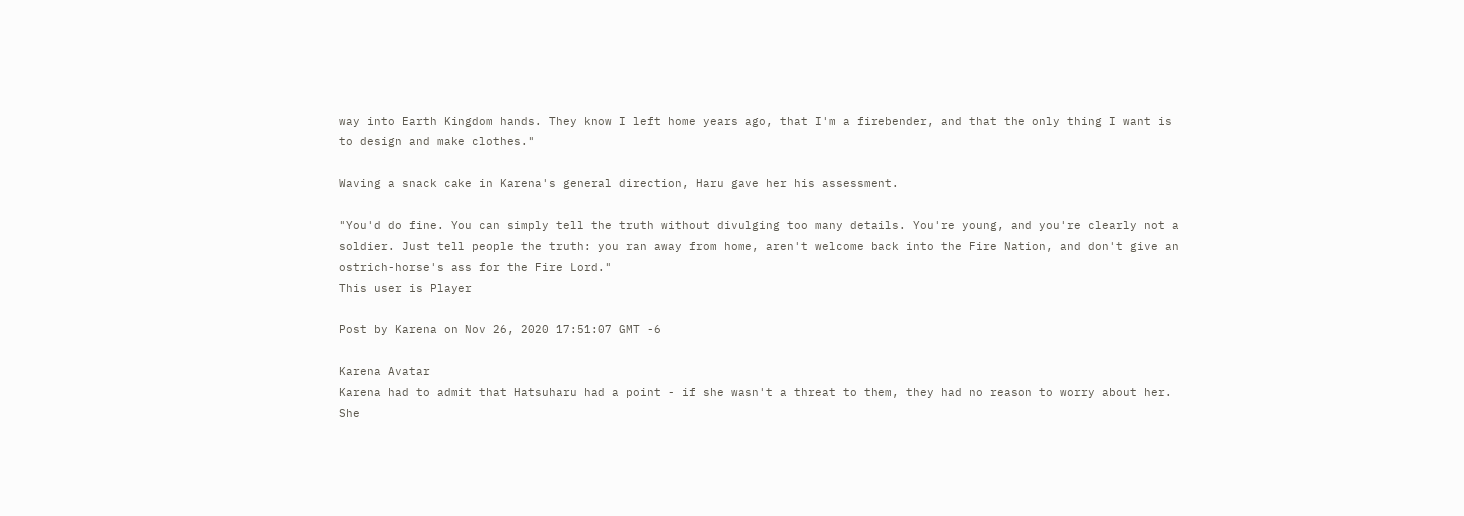way into Earth Kingdom hands. They know I left home years ago, that I'm a firebender, and that the only thing I want is to design and make clothes."

Waving a snack cake in Karena's general direction, Haru gave her his assessment.

"You'd do fine. You can simply tell the truth without divulging too many details. You're young, and you're clearly not a soldier. Just tell people the truth: you ran away from home, aren't welcome back into the Fire Nation, and don't give an ostrich-horse's ass for the Fire Lord."
This user is Player

Post by Karena on Nov 26, 2020 17:51:07 GMT -6

Karena Avatar
Karena had to admit that Hatsuharu had a point - if she wasn't a threat to them, they had no reason to worry about her. She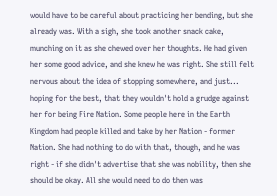would have to be careful about practicing her bending, but she already was. With a sigh, she took another snack cake, munching on it as she chewed over her thoughts. He had given her some good advice, and she knew he was right. She still felt nervous about the idea of stopping somewhere, and just... hoping for the best, that they wouldn't hold a grudge against her for being Fire Nation. Some people here in the Earth Kingdom had people killed and take by her Nation - former Nation. She had nothing to do with that, though, and he was right - if she didn't advertise that she was nobility, then she should be okay. All she would need to do then was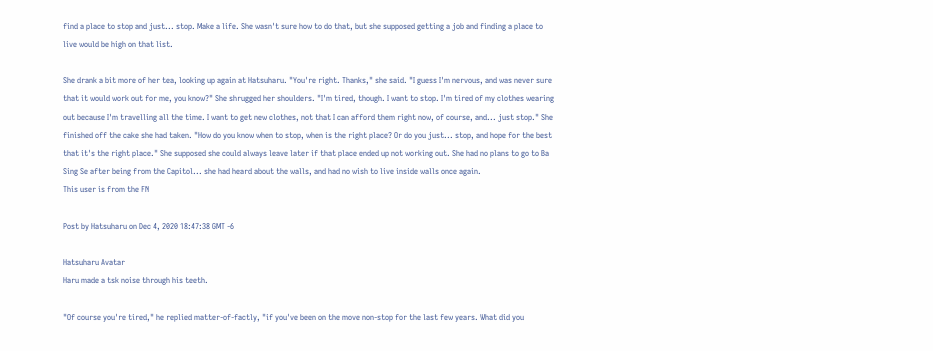find a place to stop and just... stop. Make a life. She wasn't sure how to do that, but she supposed getting a job and finding a place to live would be high on that list.

She drank a bit more of her tea, looking up again at Hatsuharu. "You're right. Thanks," she said. "I guess I'm nervous, and was never sure that it would work out for me, you know?" She shrugged her shoulders. "I'm tired, though. I want to stop. I'm tired of my clothes wearing out because I'm travelling all the time. I want to get new clothes, not that I can afford them right now, of course, and... just stop." She finished off the cake she had taken. "How do you know when to stop, when is the right place? Or do you just... stop, and hope for the best that it's the right place." She supposed she could always leave later if that place ended up not working out. She had no plans to go to Ba Sing Se after being from the Capitol... she had heard about the walls, and had no wish to live inside walls once again.
This user is from the FN

Post by Hatsuharu on Dec 4, 2020 18:47:38 GMT -6

Hatsuharu Avatar
Haru made a tsk noise through his teeth.

"Of course you're tired," he replied matter-of-factly, "if you've been on the move non-stop for the last few years. What did you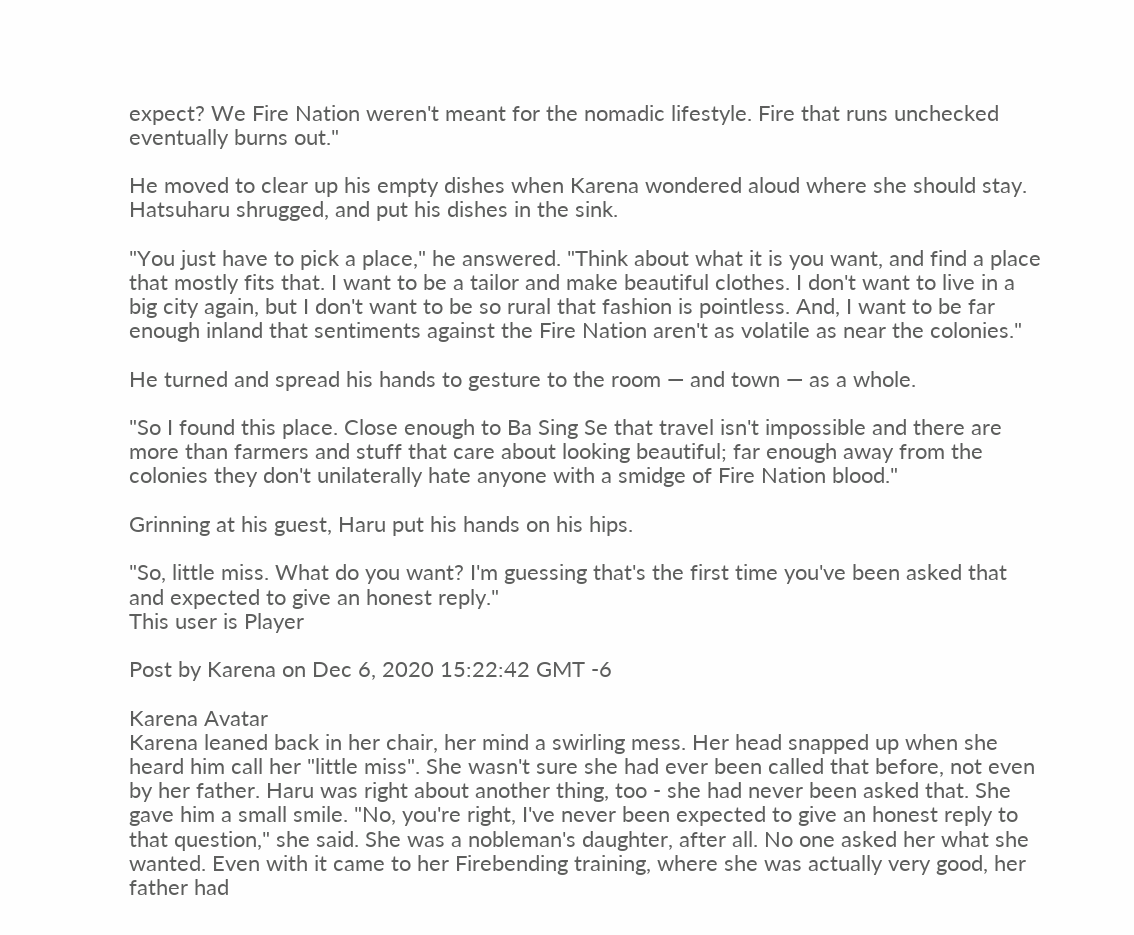expect? We Fire Nation weren't meant for the nomadic lifestyle. Fire that runs unchecked eventually burns out."

He moved to clear up his empty dishes when Karena wondered aloud where she should stay. Hatsuharu shrugged, and put his dishes in the sink.

"You just have to pick a place," he answered. "Think about what it is you want, and find a place that mostly fits that. I want to be a tailor and make beautiful clothes. I don't want to live in a big city again, but I don't want to be so rural that fashion is pointless. And, I want to be far enough inland that sentiments against the Fire Nation aren't as volatile as near the colonies."

He turned and spread his hands to gesture to the room — and town — as a whole.

"So I found this place. Close enough to Ba Sing Se that travel isn't impossible and there are more than farmers and stuff that care about looking beautiful; far enough away from the colonies they don't unilaterally hate anyone with a smidge of Fire Nation blood."

Grinning at his guest, Haru put his hands on his hips.

"So, little miss. What do you want? I'm guessing that's the first time you've been asked that and expected to give an honest reply."
This user is Player

Post by Karena on Dec 6, 2020 15:22:42 GMT -6

Karena Avatar
Karena leaned back in her chair, her mind a swirling mess. Her head snapped up when she heard him call her "little miss". She wasn't sure she had ever been called that before, not even by her father. Haru was right about another thing, too - she had never been asked that. She gave him a small smile. "No, you're right, I've never been expected to give an honest reply to that question," she said. She was a nobleman's daughter, after all. No one asked her what she wanted. Even with it came to her Firebending training, where she was actually very good, her father had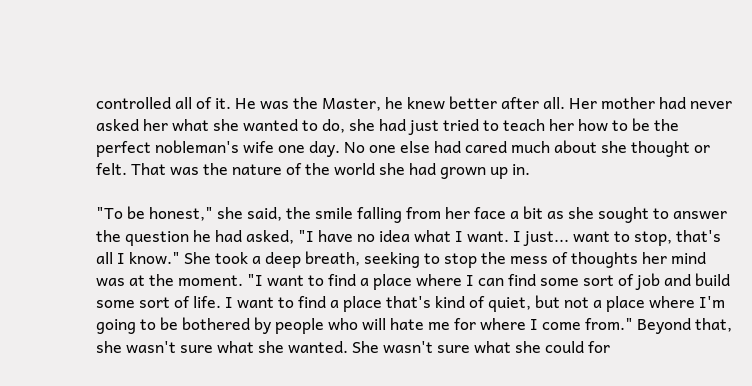controlled all of it. He was the Master, he knew better after all. Her mother had never asked her what she wanted to do, she had just tried to teach her how to be the perfect nobleman's wife one day. No one else had cared much about she thought or felt. That was the nature of the world she had grown up in.

"To be honest," she said, the smile falling from her face a bit as she sought to answer the question he had asked, "I have no idea what I want. I just... want to stop, that's all I know." She took a deep breath, seeking to stop the mess of thoughts her mind was at the moment. "I want to find a place where I can find some sort of job and build some sort of life. I want to find a place that's kind of quiet, but not a place where I'm going to be bothered by people who will hate me for where I come from." Beyond that, she wasn't sure what she wanted. She wasn't sure what she could for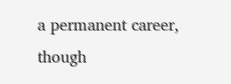a permanent career, though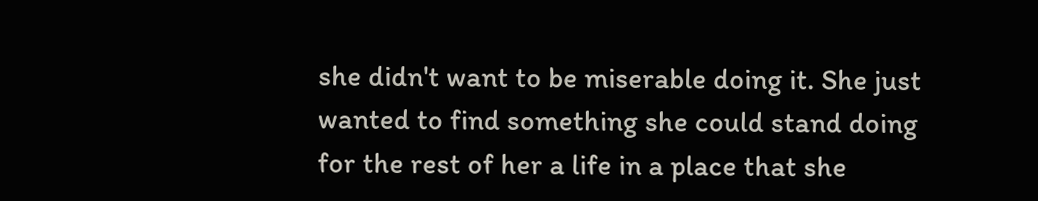she didn't want to be miserable doing it. She just wanted to find something she could stand doing for the rest of her a life in a place that she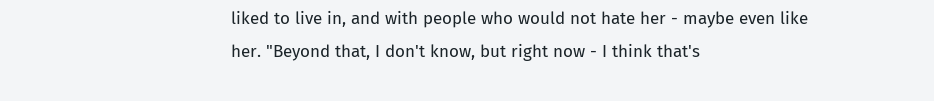liked to live in, and with people who would not hate her - maybe even like her. "Beyond that, I don't know, but right now - I think that's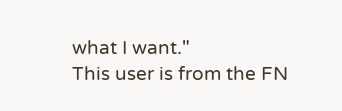what I want."
This user is from the FN